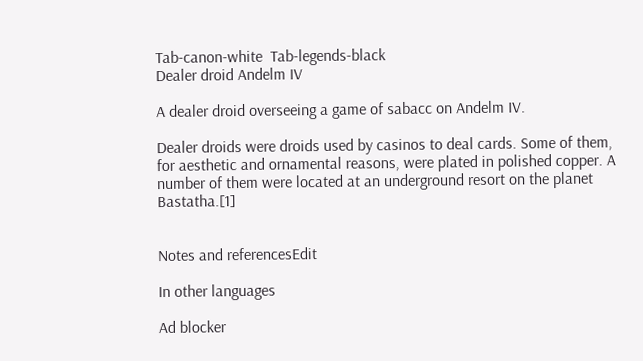Tab-canon-white  Tab-legends-black
Dealer droid Andelm IV

A dealer droid overseeing a game of sabacc on Andelm IV.

Dealer droids were droids used by casinos to deal cards. Some of them, for aesthetic and ornamental reasons, were plated in polished copper. A number of them were located at an underground resort on the planet Bastatha.[1]


Notes and referencesEdit

In other languages

Ad blocker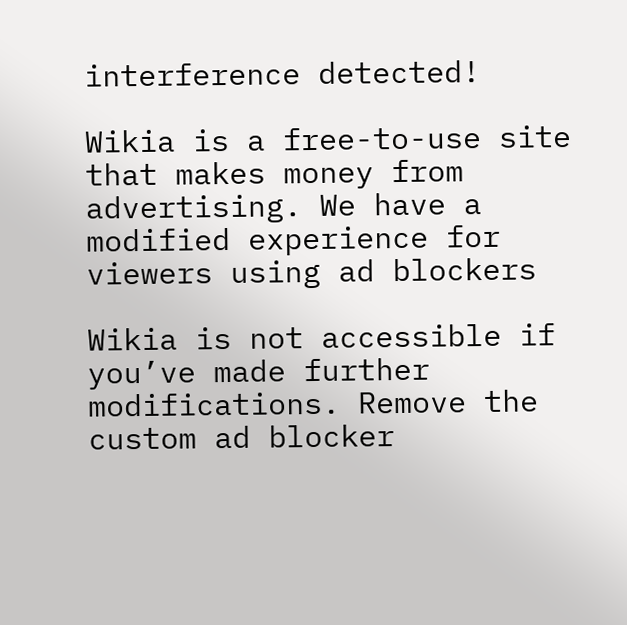interference detected!

Wikia is a free-to-use site that makes money from advertising. We have a modified experience for viewers using ad blockers

Wikia is not accessible if you’ve made further modifications. Remove the custom ad blocker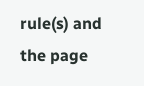rule(s) and the page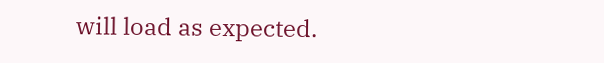will load as expected.